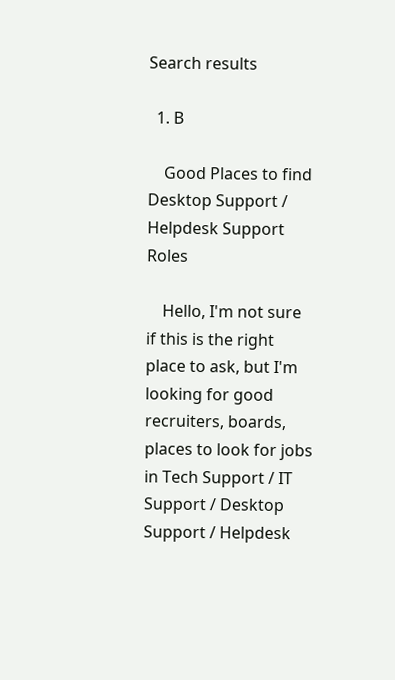Search results

  1. B

    Good Places to find Desktop Support / Helpdesk Support Roles

    Hello, I'm not sure if this is the right place to ask, but I'm looking for good recruiters, boards, places to look for jobs in Tech Support / IT Support / Desktop Support / Helpdesk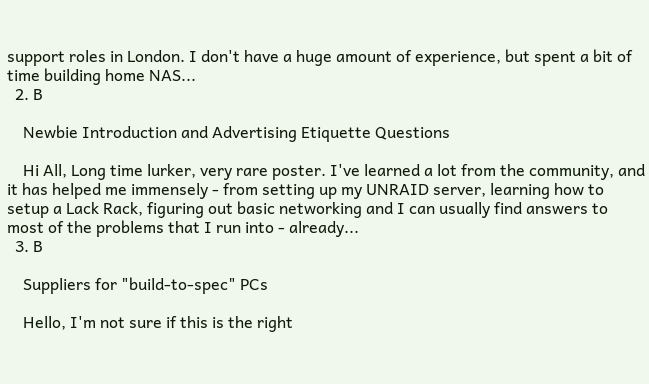support roles in London. I don't have a huge amount of experience, but spent a bit of time building home NAS...
  2. B

    Newbie Introduction and Advertising Etiquette Questions

    Hi All, Long time lurker, very rare poster. I've learned a lot from the community, and it has helped me immensely - from setting up my UNRAID server, learning how to setup a Lack Rack, figuring out basic networking and I can usually find answers to most of the problems that I run into - already...
  3. B

    Suppliers for "build-to-spec" PCs

    Hello, I'm not sure if this is the right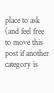place to ask (and feel free to move this post if another category is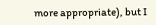more appropriate), but I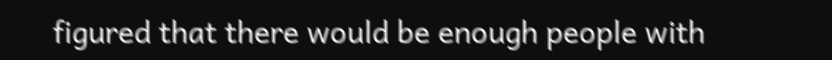figured that there would be enough people with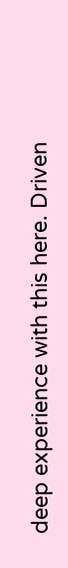deep experience with this here. Driven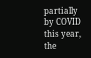partially by COVID this year, the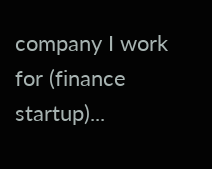company I work for (finance startup)...